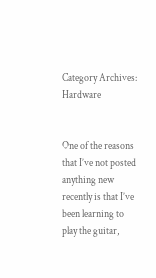Category Archives: Hardware


One of the reasons that I’ve not posted anything new recently is that I’ve been learning to play the guitar,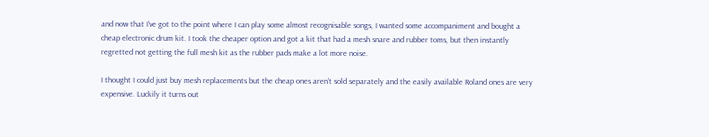and now that I’ve got to the point where I can play some almost recognisable songs, I wanted some accompaniment and bought a cheap electronic drum kit. I took the cheaper option and got a kit that had a mesh snare and rubber toms, but then instantly regretted not getting the full mesh kit as the rubber pads make a lot more noise.

I thought I could just buy mesh replacements but the cheap ones aren’t sold separately and the easily available Roland ones are very expensive. Luckily it turns out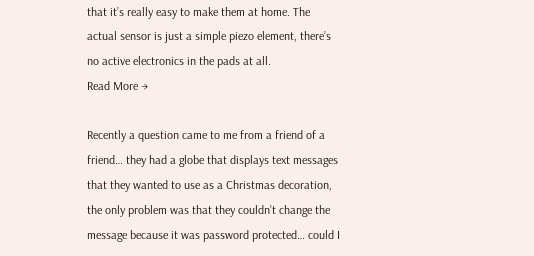that it’s really easy to make them at home. The actual sensor is just a simple piezo element, there’s no active electronics in the pads at all.
Read More →

Recently a question came to me from a friend of a friend… they had a globe that displays text messages that they wanted to use as a Christmas decoration, the only problem was that they couldn’t change the message because it was password protected… could I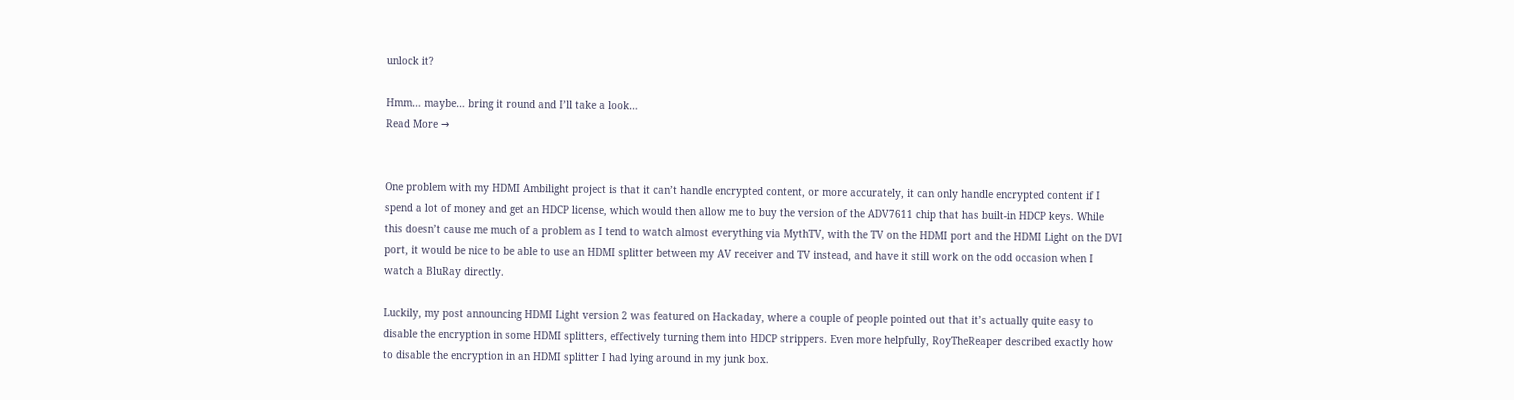unlock it?

Hmm… maybe… bring it round and I’ll take a look…
Read More →


One problem with my HDMI Ambilight project is that it can’t handle encrypted content, or more accurately, it can only handle encrypted content if I spend a lot of money and get an HDCP license, which would then allow me to buy the version of the ADV7611 chip that has built-in HDCP keys. While this doesn’t cause me much of a problem as I tend to watch almost everything via MythTV, with the TV on the HDMI port and the HDMI Light on the DVI port, it would be nice to be able to use an HDMI splitter between my AV receiver and TV instead, and have it still work on the odd occasion when I watch a BluRay directly.

Luckily, my post announcing HDMI Light version 2 was featured on Hackaday, where a couple of people pointed out that it’s actually quite easy to disable the encryption in some HDMI splitters, effectively turning them into HDCP strippers. Even more helpfully, RoyTheReaper described exactly how to disable the encryption in an HDMI splitter I had lying around in my junk box.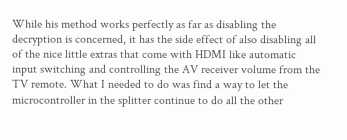While his method works perfectly as far as disabling the decryption is concerned, it has the side effect of also disabling all of the nice little extras that come with HDMI like automatic input switching and controlling the AV receiver volume from the TV remote. What I needed to do was find a way to let the microcontroller in the splitter continue to do all the other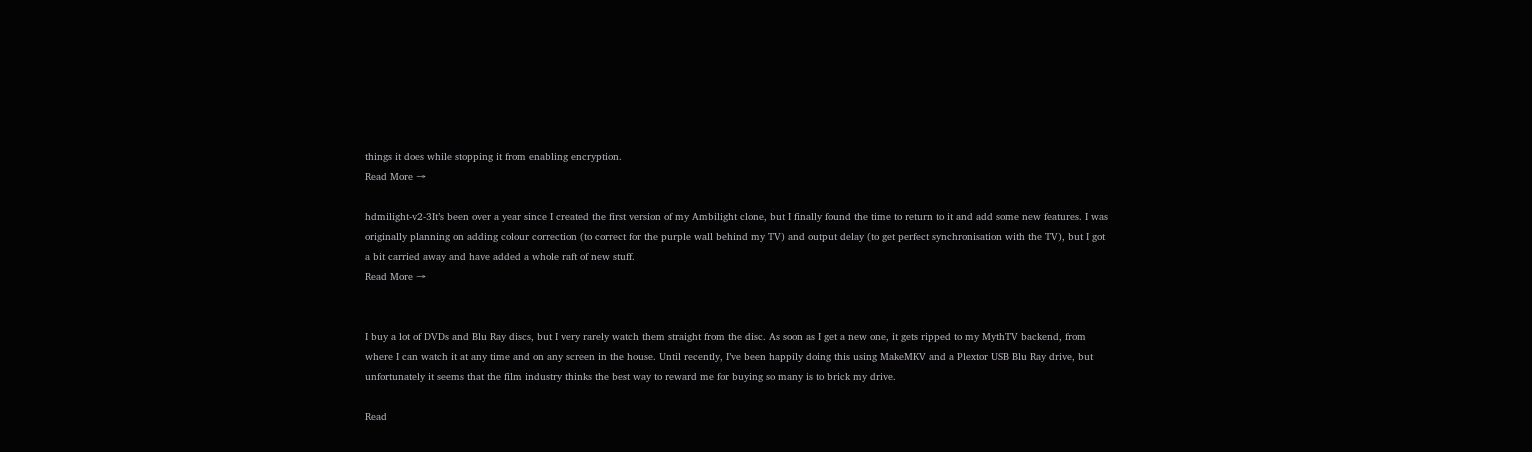things it does while stopping it from enabling encryption.
Read More →

hdmilight-v2-3It’s been over a year since I created the first version of my Ambilight clone, but I finally found the time to return to it and add some new features. I was originally planning on adding colour correction (to correct for the purple wall behind my TV) and output delay (to get perfect synchronisation with the TV), but I got a bit carried away and have added a whole raft of new stuff.
Read More →


I buy a lot of DVDs and Blu Ray discs, but I very rarely watch them straight from the disc. As soon as I get a new one, it gets ripped to my MythTV backend, from where I can watch it at any time and on any screen in the house. Until recently, I’ve been happily doing this using MakeMKV and a Plextor USB Blu Ray drive, but unfortunately it seems that the film industry thinks the best way to reward me for buying so many is to brick my drive.

Read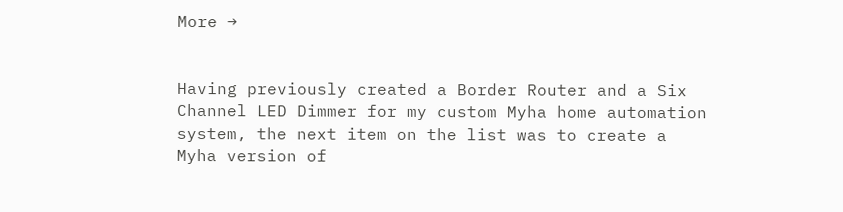More →


Having previously created a Border Router and a Six Channel LED Dimmer for my custom Myha home automation system, the next item on the list was to create a Myha version of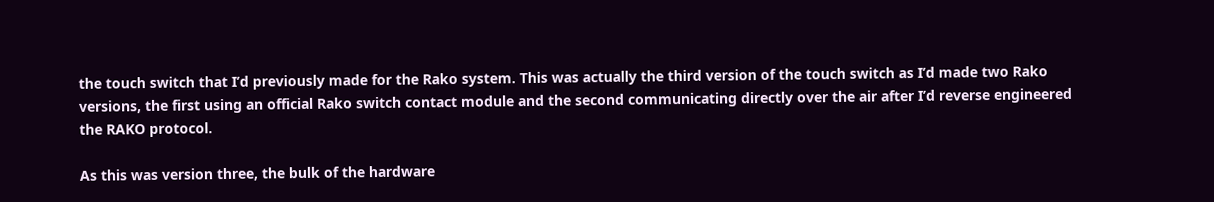the touch switch that I’d previously made for the Rako system. This was actually the third version of the touch switch as I’d made two Rako versions, the first using an official Rako switch contact module and the second communicating directly over the air after I’d reverse engineered the RAKO protocol.

As this was version three, the bulk of the hardware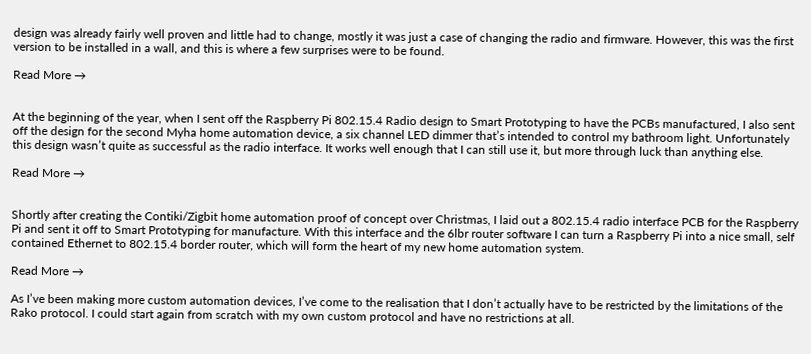design was already fairly well proven and little had to change, mostly it was just a case of changing the radio and firmware. However, this was the first version to be installed in a wall, and this is where a few surprises were to be found.

Read More →


At the beginning of the year, when I sent off the Raspberry Pi 802.15.4 Radio design to Smart Prototyping to have the PCBs manufactured, I also sent off the design for the second Myha home automation device, a six channel LED dimmer that’s intended to control my bathroom light. Unfortunately this design wasn’t quite as successful as the radio interface. It works well enough that I can still use it, but more through luck than anything else.

Read More →


Shortly after creating the Contiki/Zigbit home automation proof of concept over Christmas, I laid out a 802.15.4 radio interface PCB for the Raspberry Pi and sent it off to Smart Prototyping for manufacture. With this interface and the 6lbr router software I can turn a Raspberry Pi into a nice small, self contained Ethernet to 802.15.4 border router, which will form the heart of my new home automation system.

Read More →

As I’ve been making more custom automation devices, I’ve come to the realisation that I don’t actually have to be restricted by the limitations of the Rako protocol. I could start again from scratch with my own custom protocol and have no restrictions at all.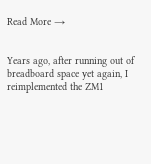Read More →


Years ago, after running out of breadboard space yet again, I reimplemented the ZM1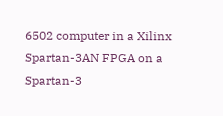6502 computer in a Xilinx Spartan-3AN FPGA on a Spartan-3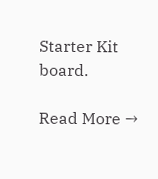Starter Kit board.

Read More →